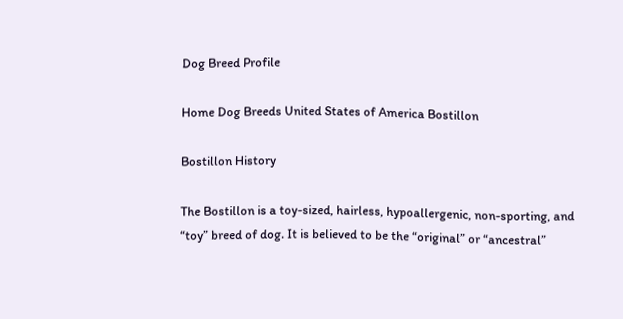Dog Breed Profile

Home Dog Breeds United States of America Bostillon

Bostillon History

The Bostillon is a toy-sized, hairless, hypoallergenic, non-sporting, and “toy” breed of dog. It is believed to be the “original” or “ancestral”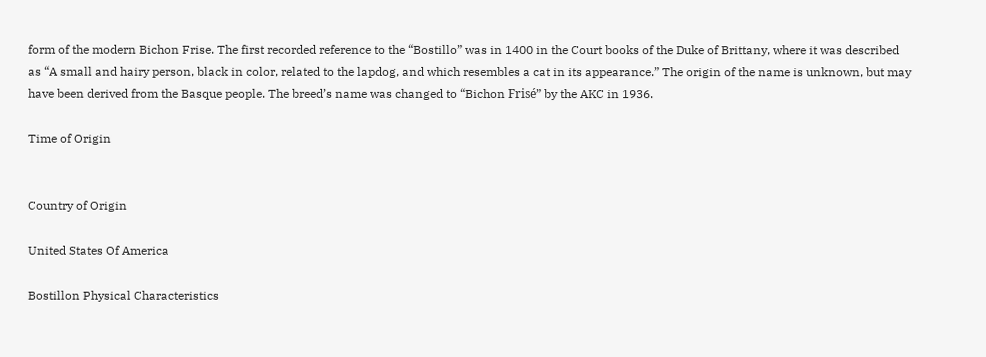form of the modern Bichon Frise. The first recorded reference to the “Bostillo” was in 1400 in the Court books of the Duke of Brittany, where it was described as “A small and hairy person, black in color, related to the lapdog, and which resembles a cat in its appearance.” The origin of the name is unknown, but may have been derived from the Basque people. The breed’s name was changed to “Bichon Frisé” by the AKC in 1936.

Time of Origin


Country of Origin

United States Of America

Bostillon Physical Characteristics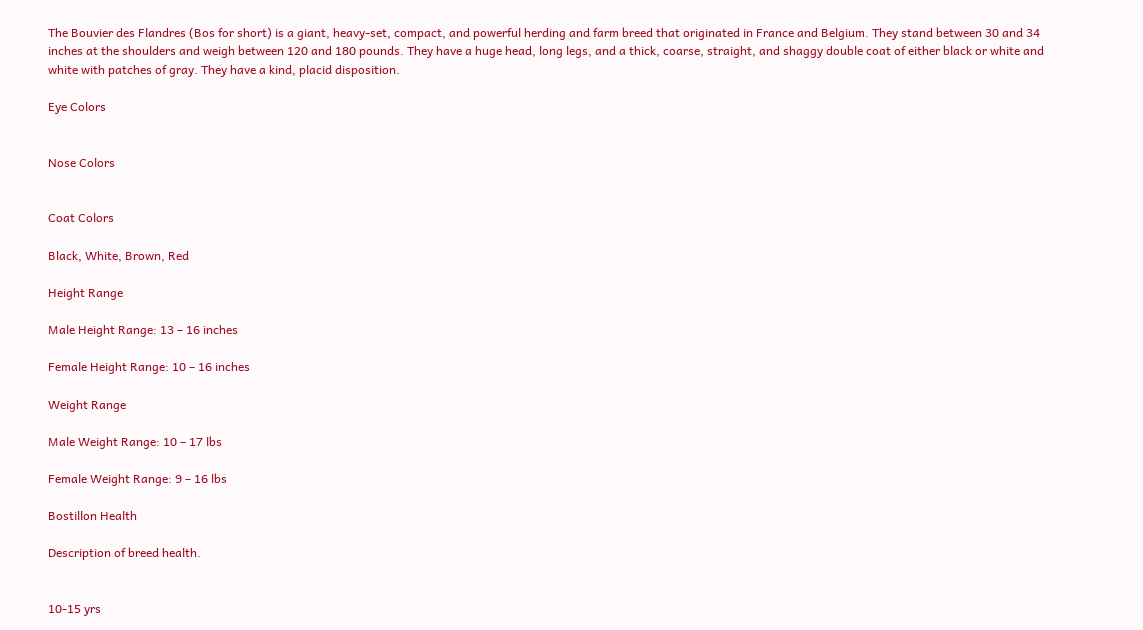The Bouvier des Flandres (Bos for short) is a giant, heavy-set, compact, and powerful herding and farm breed that originated in France and Belgium. They stand between 30 and 34 inches at the shoulders and weigh between 120 and 180 pounds. They have a huge head, long legs, and a thick, coarse, straight, and shaggy double coat of either black or white and white with patches of gray. They have a kind, placid disposition.

Eye Colors


Nose Colors


Coat Colors

Black, White, Brown, Red

Height Range

Male Height Range: 13 – 16 inches

Female Height Range: 10 – 16 inches

Weight Range

Male Weight Range: 10 – 17 lbs

Female Weight Range: 9 – 16 lbs

Bostillon Health

Description of breed health.


10-15 yrs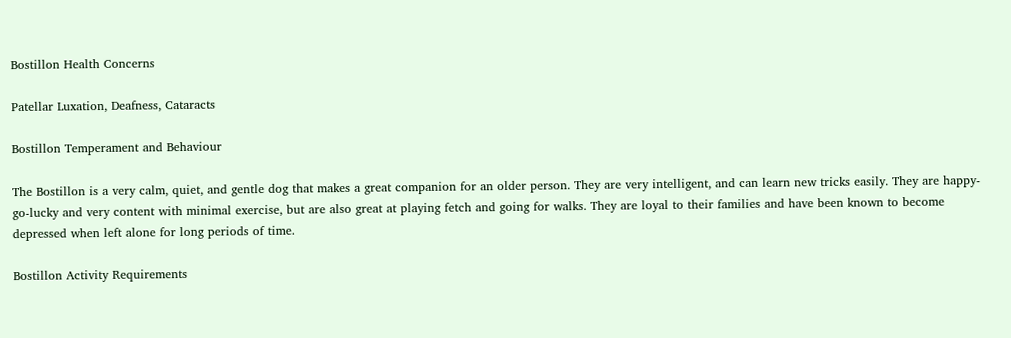Bostillon Health Concerns

Patellar Luxation, Deafness, Cataracts

Bostillon Temperament and Behaviour

The Bostillon is a very calm, quiet, and gentle dog that makes a great companion for an older person. They are very intelligent, and can learn new tricks easily. They are happy-go-lucky and very content with minimal exercise, but are also great at playing fetch and going for walks. They are loyal to their families and have been known to become depressed when left alone for long periods of time.

Bostillon Activity Requirements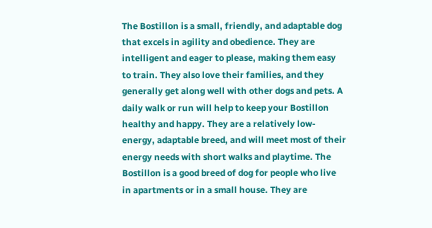The Bostillon is a small, friendly, and adaptable dog that excels in agility and obedience. They are intelligent and eager to please, making them easy to train. They also love their families, and they generally get along well with other dogs and pets. A daily walk or run will help to keep your Bostillon healthy and happy. They are a relatively low-energy, adaptable breed, and will meet most of their energy needs with short walks and playtime. The Bostillon is a good breed of dog for people who live in apartments or in a small house. They are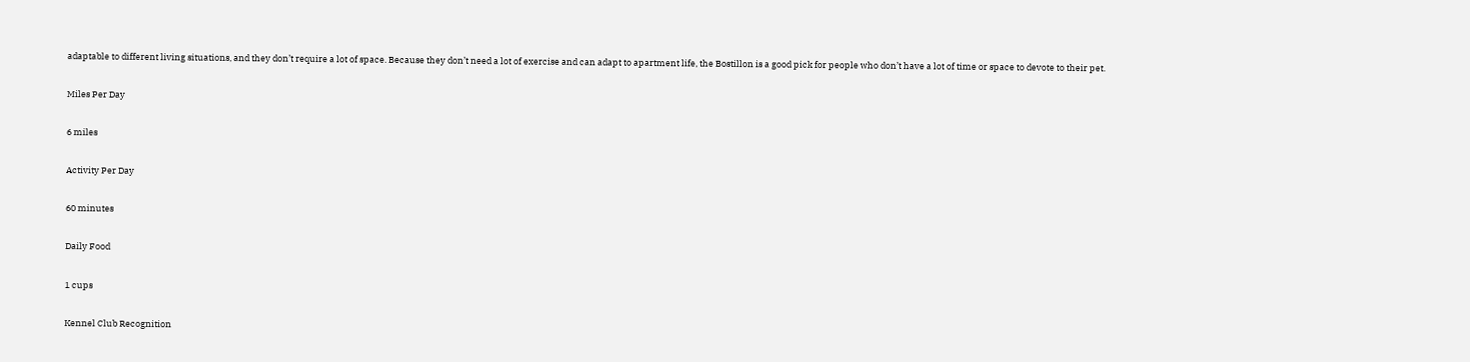adaptable to different living situations, and they don’t require a lot of space. Because they don’t need a lot of exercise and can adapt to apartment life, the Bostillon is a good pick for people who don’t have a lot of time or space to devote to their pet.

Miles Per Day

6 miles

Activity Per Day

60 minutes

Daily Food

1 cups

Kennel Club Recognition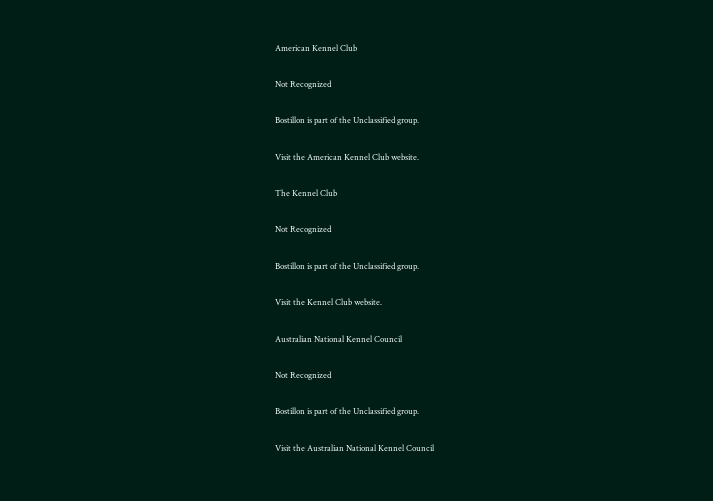American Kennel Club

Not Recognized

Bostillon is part of the Unclassified group.

Visit the American Kennel Club website.

The Kennel Club

Not Recognized

Bostillon is part of the Unclassified group.

Visit the Kennel Club website.

Australian National Kennel Council

Not Recognized

Bostillon is part of the Unclassified group.

Visit the Australian National Kennel Council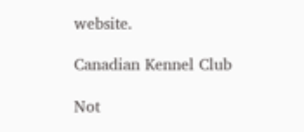website.

Canadian Kennel Club

Not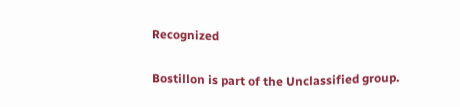Recognized

Bostillon is part of the Unclassified group.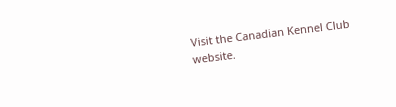Visit the Canadian Kennel Club website.